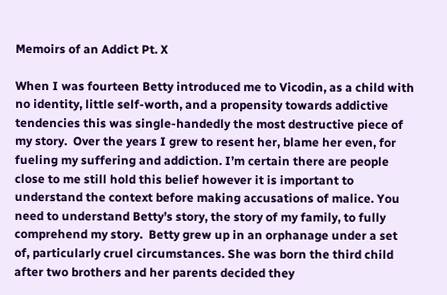Memoirs of an Addict Pt. X

When I was fourteen Betty introduced me to Vicodin, as a child with no identity, little self-worth, and a propensity towards addictive tendencies this was single-handedly the most destructive piece of my story.  Over the years I grew to resent her, blame her even, for fueling my suffering and addiction. I’m certain there are people close to me still hold this belief however it is important to understand the context before making accusations of malice. You need to understand Betty’s story, the story of my family, to fully comprehend my story.  Betty grew up in an orphanage under a set of, particularly cruel circumstances. She was born the third child after two brothers and her parents decided they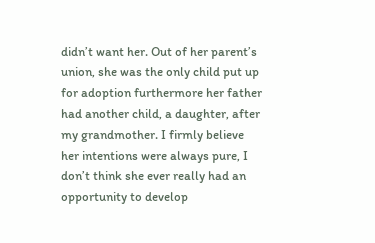didn’t want her. Out of her parent’s union, she was the only child put up for adoption furthermore her father had another child, a daughter, after my grandmother. I firmly believe her intentions were always pure, I don’t think she ever really had an opportunity to develop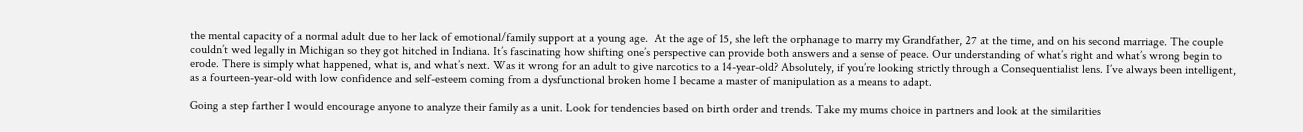the mental capacity of a normal adult due to her lack of emotional/family support at a young age.  At the age of 15, she left the orphanage to marry my Grandfather, 27 at the time, and on his second marriage. The couple couldn’t wed legally in Michigan so they got hitched in Indiana. It’s fascinating how shifting one’s perspective can provide both answers and a sense of peace. Our understanding of what’s right and what’s wrong begin to erode. There is simply what happened, what is, and what’s next. Was it wrong for an adult to give narcotics to a 14-year-old? Absolutely, if you’re looking strictly through a Consequentialist lens. I’ve always been intelligent, as a fourteen-year-old with low confidence and self-esteem coming from a dysfunctional broken home I became a master of manipulation as a means to adapt.

Going a step farther I would encourage anyone to analyze their family as a unit. Look for tendencies based on birth order and trends. Take my mums choice in partners and look at the similarities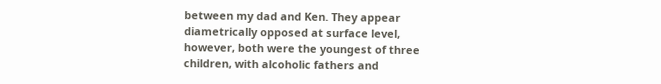between my dad and Ken. They appear diametrically opposed at surface level, however, both were the youngest of three children, with alcoholic fathers and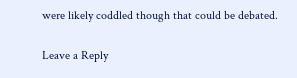were likely coddled though that could be debated.

Leave a Reply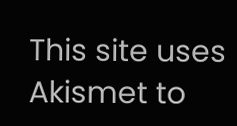This site uses Akismet to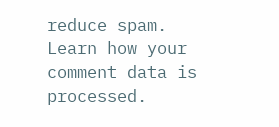reduce spam. Learn how your comment data is processed.